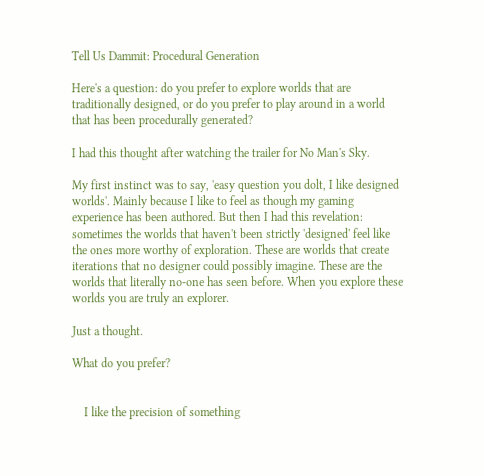Tell Us Dammit: Procedural Generation

Here's a question: do you prefer to explore worlds that are traditionally designed, or do you prefer to play around in a world that has been procedurally generated?

I had this thought after watching the trailer for No Man's Sky.

My first instinct was to say, 'easy question you dolt, I like designed worlds'. Mainly because I like to feel as though my gaming experience has been authored. But then I had this revelation: sometimes the worlds that haven't been strictly 'designed' feel like the ones more worthy of exploration. These are worlds that create iterations that no designer could possibly imagine. These are the worlds that literally no-one has seen before. When you explore these worlds you are truly an explorer.

Just a thought.

What do you prefer?


    I like the precision of something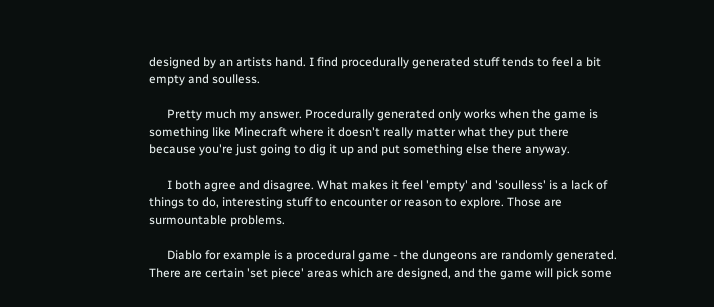designed by an artists hand. I find procedurally generated stuff tends to feel a bit empty and soulless.

      Pretty much my answer. Procedurally generated only works when the game is something like Minecraft where it doesn't really matter what they put there because you're just going to dig it up and put something else there anyway.

      I both agree and disagree. What makes it feel 'empty' and 'soulless' is a lack of things to do, interesting stuff to encounter or reason to explore. Those are surmountable problems.

      Diablo for example is a procedural game - the dungeons are randomly generated. There are certain 'set piece' areas which are designed, and the game will pick some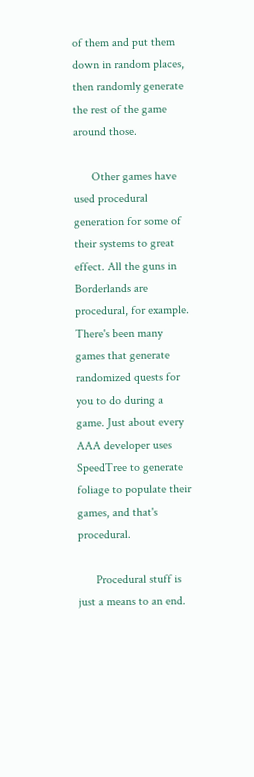of them and put them down in random places, then randomly generate the rest of the game around those.

      Other games have used procedural generation for some of their systems to great effect. All the guns in Borderlands are procedural, for example. There's been many games that generate randomized quests for you to do during a game. Just about every AAA developer uses SpeedTree to generate foliage to populate their games, and that's procedural.

      Procedural stuff is just a means to an end.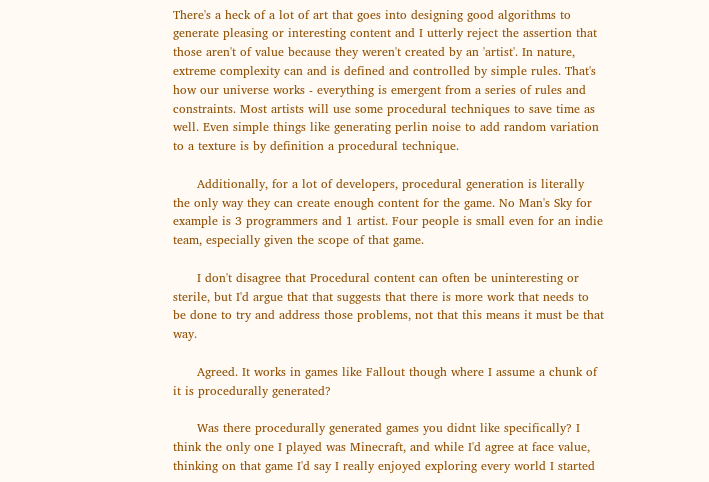There's a heck of a lot of art that goes into designing good algorithms to generate pleasing or interesting content and I utterly reject the assertion that those aren't of value because they weren't created by an 'artist'. In nature, extreme complexity can and is defined and controlled by simple rules. That's how our universe works - everything is emergent from a series of rules and constraints. Most artists will use some procedural techniques to save time as well. Even simple things like generating perlin noise to add random variation to a texture is by definition a procedural technique.

      Additionally, for a lot of developers, procedural generation is literally the only way they can create enough content for the game. No Man's Sky for example is 3 programmers and 1 artist. Four people is small even for an indie team, especially given the scope of that game.

      I don't disagree that Procedural content can often be uninteresting or sterile, but I'd argue that that suggests that there is more work that needs to be done to try and address those problems, not that this means it must be that way.

      Agreed. It works in games like Fallout though where I assume a chunk of it is procedurally generated?

      Was there procedurally generated games you didnt like specifically? I think the only one I played was Minecraft, and while I'd agree at face value, thinking on that game I'd say I really enjoyed exploring every world I started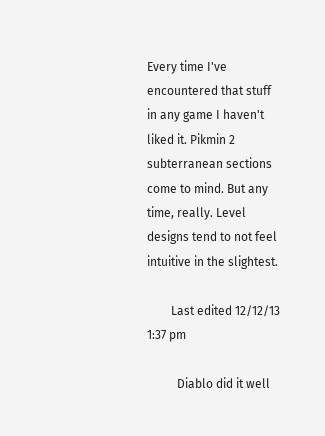Every time I've encountered that stuff in any game I haven't liked it. Pikmin 2 subterranean sections come to mind. But any time, really. Level designs tend to not feel intuitive in the slightest.

        Last edited 12/12/13 1:37 pm

          Diablo did it well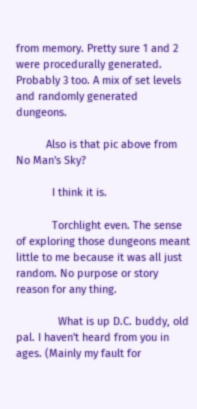from memory. Pretty sure 1 and 2 were procedurally generated. Probably 3 too. A mix of set levels and randomly generated dungeons.

          Also is that pic above from No Man's Sky?

            I think it is.

            Torchlight even. The sense of exploring those dungeons meant little to me because it was all just random. No purpose or story reason for any thing.

              What is up D.C. buddy, old pal. I haven't heard from you in ages. (Mainly my fault for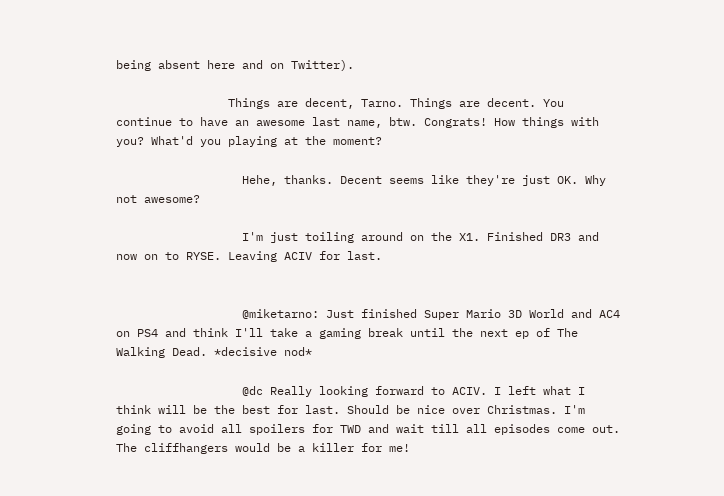being absent here and on Twitter).

                Things are decent, Tarno. Things are decent. You continue to have an awesome last name, btw. Congrats! How things with you? What'd you playing at the moment?

                  Hehe, thanks. Decent seems like they're just OK. Why not awesome?

                  I'm just toiling around on the X1. Finished DR3 and now on to RYSE. Leaving ACIV for last.


                  @miketarno: Just finished Super Mario 3D World and AC4 on PS4 and think I'll take a gaming break until the next ep of The Walking Dead. *decisive nod*

                  @dc Really looking forward to ACIV. I left what I think will be the best for last. Should be nice over Christmas. I'm going to avoid all spoilers for TWD and wait till all episodes come out. The cliffhangers would be a killer for me!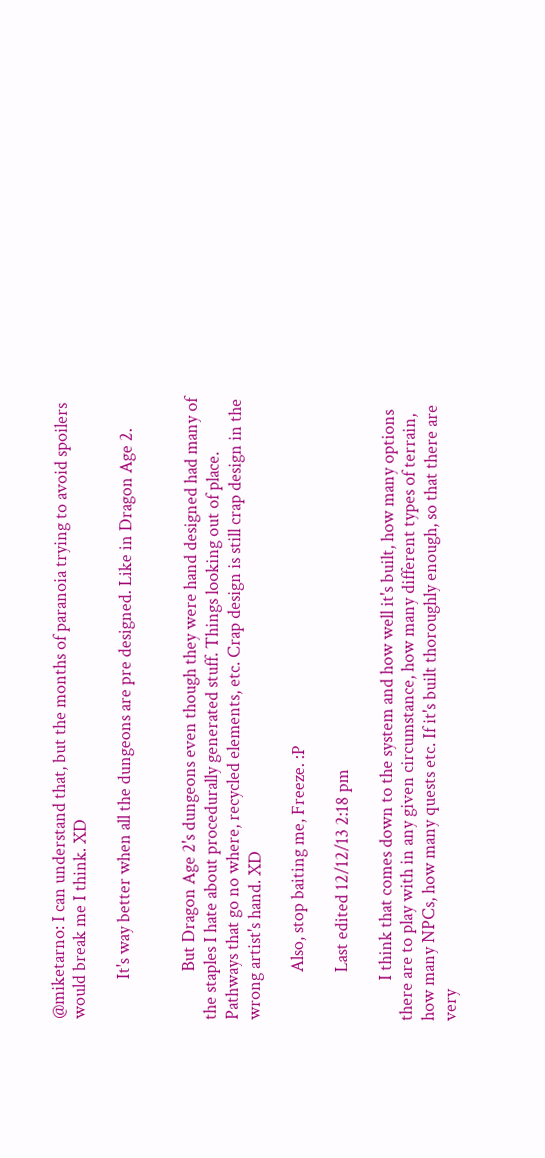@miketarno: I can understand that, but the months of paranoia trying to avoid spoilers would break me I think. XD

          It's way better when all the dungeons are pre designed. Like in Dragon Age 2.


            But Dragon Age 2's dungeons even though they were hand designed had many of the staples I hate about procedurally generated stuff. Things looking out of place. Pathways that go no where, recycled elements, etc. Crap design is still crap design in the wrong artist's hand. XD

            Also, stop baiting me, Freeze. :P

            Last edited 12/12/13 2:18 pm

          I think that comes down to the system and how well it's built, how many options there are to play with in any given circumstance, how many different types of terrain, how many NPCs, how many quests etc. If it's built thoroughly enough, so that there are very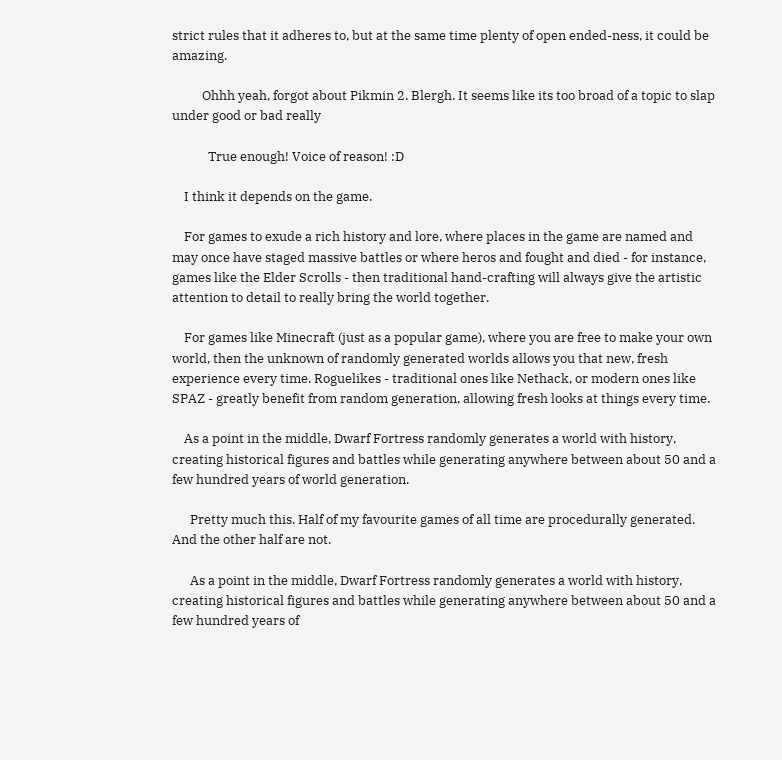strict rules that it adheres to, but at the same time plenty of open ended-ness, it could be amazing.

          Ohhh yeah, forgot about Pikmin 2. Blergh. It seems like its too broad of a topic to slap under good or bad really

            True enough! Voice of reason! :D

    I think it depends on the game.

    For games to exude a rich history and lore, where places in the game are named and may once have staged massive battles or where heros and fought and died - for instance, games like the Elder Scrolls - then traditional hand-crafting will always give the artistic attention to detail to really bring the world together.

    For games like Minecraft (just as a popular game), where you are free to make your own world, then the unknown of randomly generated worlds allows you that new, fresh experience every time. Roguelikes - traditional ones like Nethack, or modern ones like SPAZ - greatly benefit from random generation, allowing fresh looks at things every time.

    As a point in the middle, Dwarf Fortress randomly generates a world with history, creating historical figures and battles while generating anywhere between about 50 and a few hundred years of world generation.

      Pretty much this. Half of my favourite games of all time are procedurally generated. And the other half are not.

      As a point in the middle, Dwarf Fortress randomly generates a world with history, creating historical figures and battles while generating anywhere between about 50 and a few hundred years of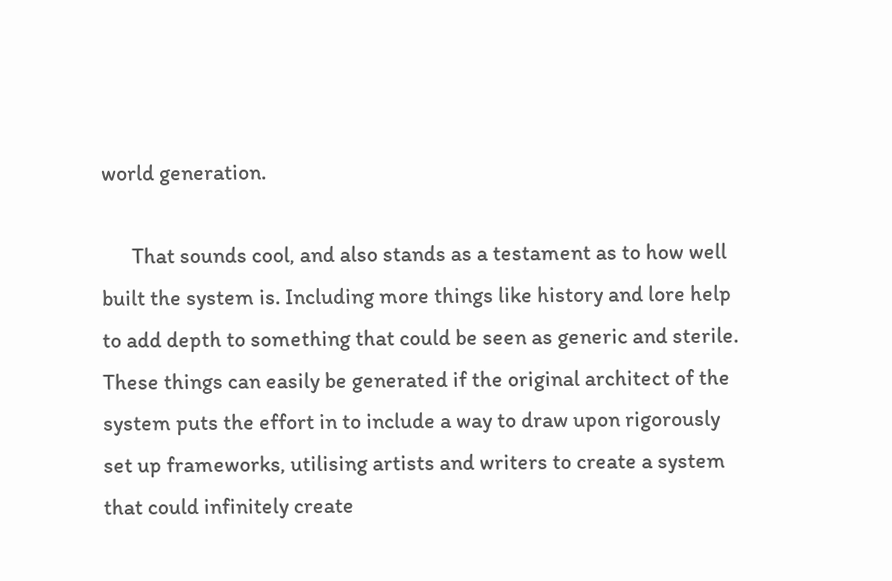world generation.

      That sounds cool, and also stands as a testament as to how well built the system is. Including more things like history and lore help to add depth to something that could be seen as generic and sterile. These things can easily be generated if the original architect of the system puts the effort in to include a way to draw upon rigorously set up frameworks, utilising artists and writers to create a system that could infinitely create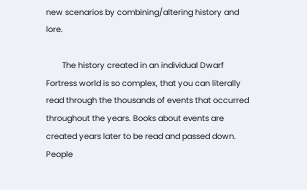new scenarios by combining/altering history and lore.

        The history created in an individual Dwarf Fortress world is so complex, that you can literally read through the thousands of events that occurred throughout the years. Books about events are created years later to be read and passed down. People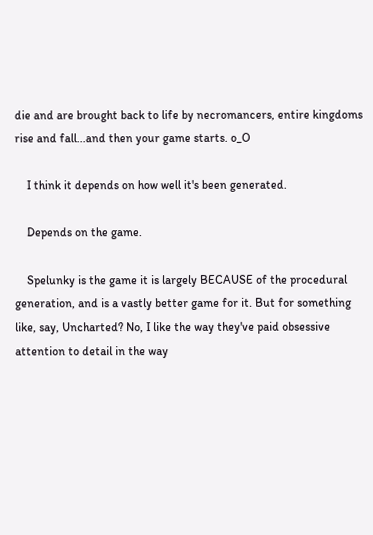die and are brought back to life by necromancers, entire kingdoms rise and fall...and then your game starts. o_O

    I think it depends on how well it's been generated.

    Depends on the game.

    Spelunky is the game it is largely BECAUSE of the procedural generation, and is a vastly better game for it. But for something like, say, Uncharted? No, I like the way they've paid obsessive attention to detail in the way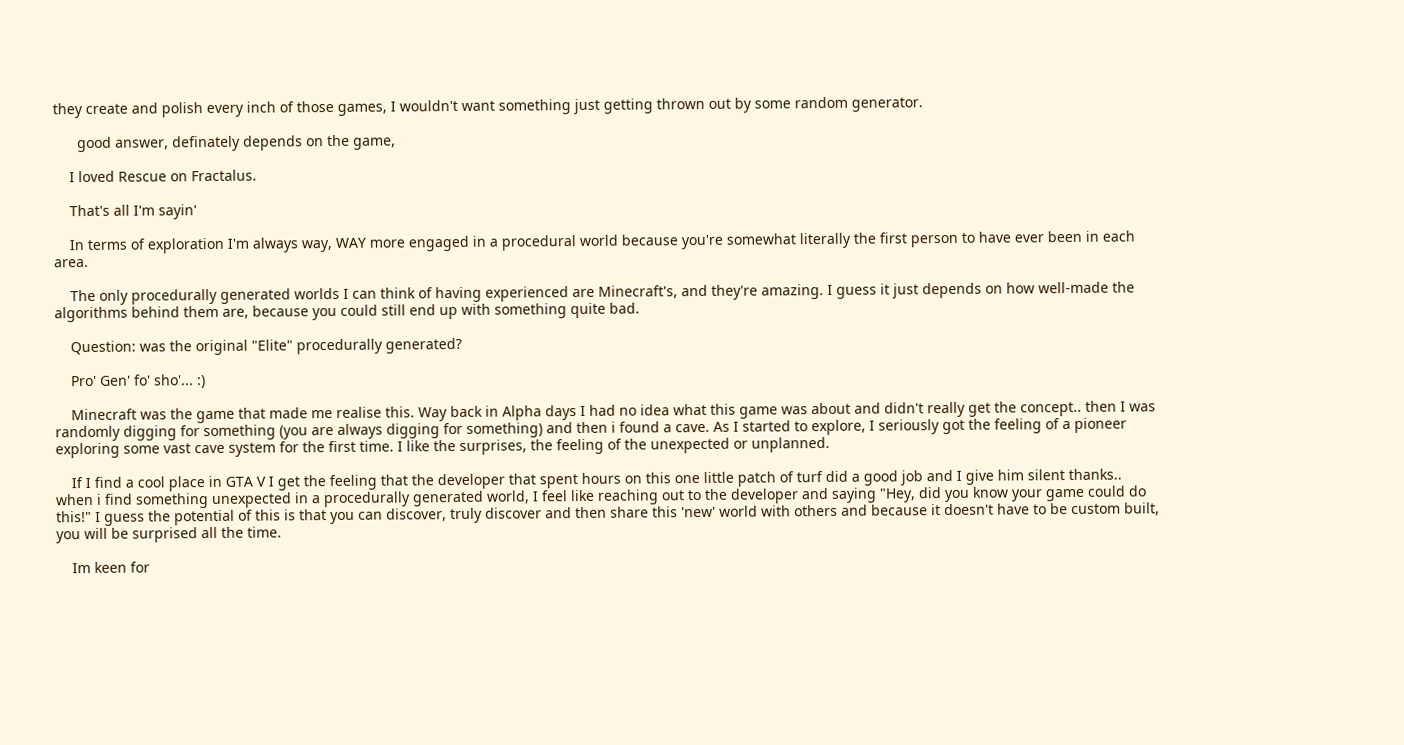they create and polish every inch of those games, I wouldn't want something just getting thrown out by some random generator.

      good answer, definately depends on the game,

    I loved Rescue on Fractalus.

    That's all I'm sayin'

    In terms of exploration I'm always way, WAY more engaged in a procedural world because you're somewhat literally the first person to have ever been in each area.

    The only procedurally generated worlds I can think of having experienced are Minecraft's, and they're amazing. I guess it just depends on how well-made the algorithms behind them are, because you could still end up with something quite bad.

    Question: was the original "Elite" procedurally generated?

    Pro' Gen' fo' sho'... :)

    Minecraft was the game that made me realise this. Way back in Alpha days I had no idea what this game was about and didn't really get the concept.. then I was randomly digging for something (you are always digging for something) and then i found a cave. As I started to explore, I seriously got the feeling of a pioneer exploring some vast cave system for the first time. I like the surprises, the feeling of the unexpected or unplanned.

    If I find a cool place in GTA V I get the feeling that the developer that spent hours on this one little patch of turf did a good job and I give him silent thanks.. when i find something unexpected in a procedurally generated world, I feel like reaching out to the developer and saying "Hey, did you know your game could do this!" I guess the potential of this is that you can discover, truly discover and then share this 'new' world with others and because it doesn't have to be custom built, you will be surprised all the time.

    Im keen for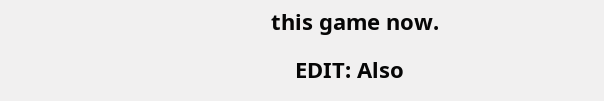this game now.

    EDIT: Also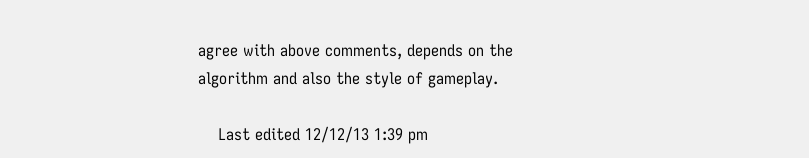agree with above comments, depends on the algorithm and also the style of gameplay.

    Last edited 12/12/13 1:39 pm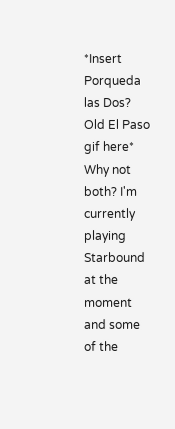*Insert Porqueda las Dos? Old El Paso gif here* Why not both? I'm currently playing Starbound at the moment and some of the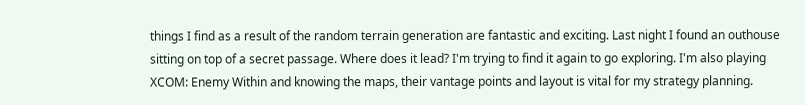things I find as a result of the random terrain generation are fantastic and exciting. Last night I found an outhouse sitting on top of a secret passage. Where does it lead? I'm trying to find it again to go exploring. I'm also playing XCOM: Enemy Within and knowing the maps, their vantage points and layout is vital for my strategy planning.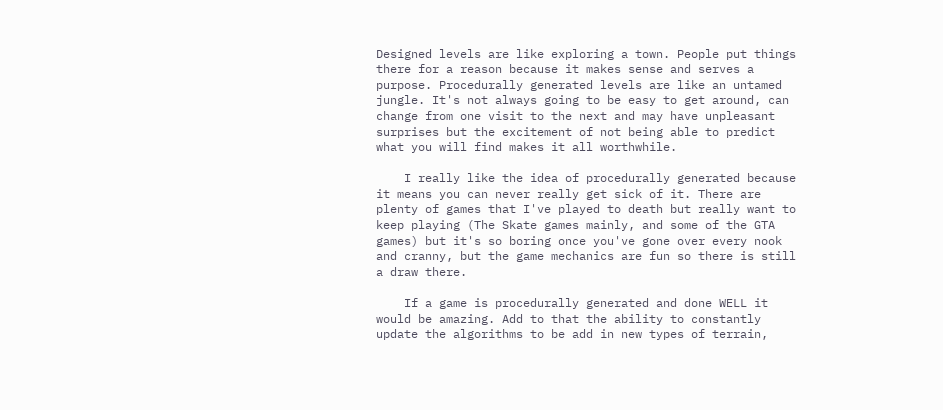Designed levels are like exploring a town. People put things there for a reason because it makes sense and serves a purpose. Procedurally generated levels are like an untamed jungle. It's not always going to be easy to get around, can change from one visit to the next and may have unpleasant surprises but the excitement of not being able to predict what you will find makes it all worthwhile.

    I really like the idea of procedurally generated because it means you can never really get sick of it. There are plenty of games that I've played to death but really want to keep playing (The Skate games mainly, and some of the GTA games) but it's so boring once you've gone over every nook and cranny, but the game mechanics are fun so there is still a draw there.

    If a game is procedurally generated and done WELL it would be amazing. Add to that the ability to constantly update the algorithms to be add in new types of terrain,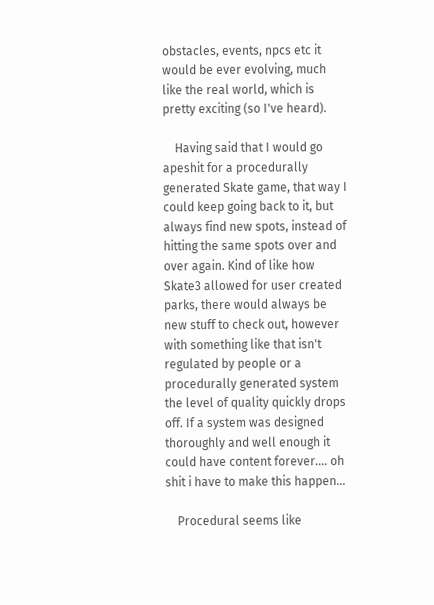obstacles, events, npcs etc it would be ever evolving, much like the real world, which is pretty exciting (so I've heard).

    Having said that I would go apeshit for a procedurally generated Skate game, that way I could keep going back to it, but always find new spots, instead of hitting the same spots over and over again. Kind of like how Skate3 allowed for user created parks, there would always be new stuff to check out, however with something like that isn't regulated by people or a procedurally generated system the level of quality quickly drops off. If a system was designed thoroughly and well enough it could have content forever.... oh shit i have to make this happen...

    Procedural seems like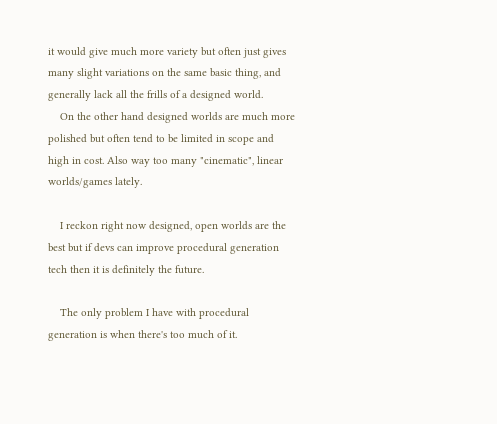it would give much more variety but often just gives many slight variations on the same basic thing, and generally lack all the frills of a designed world.
    On the other hand designed worlds are much more polished but often tend to be limited in scope and high in cost. Also way too many "cinematic", linear worlds/games lately.

    I reckon right now designed, open worlds are the best but if devs can improve procedural generation tech then it is definitely the future.

    The only problem I have with procedural generation is when there's too much of it.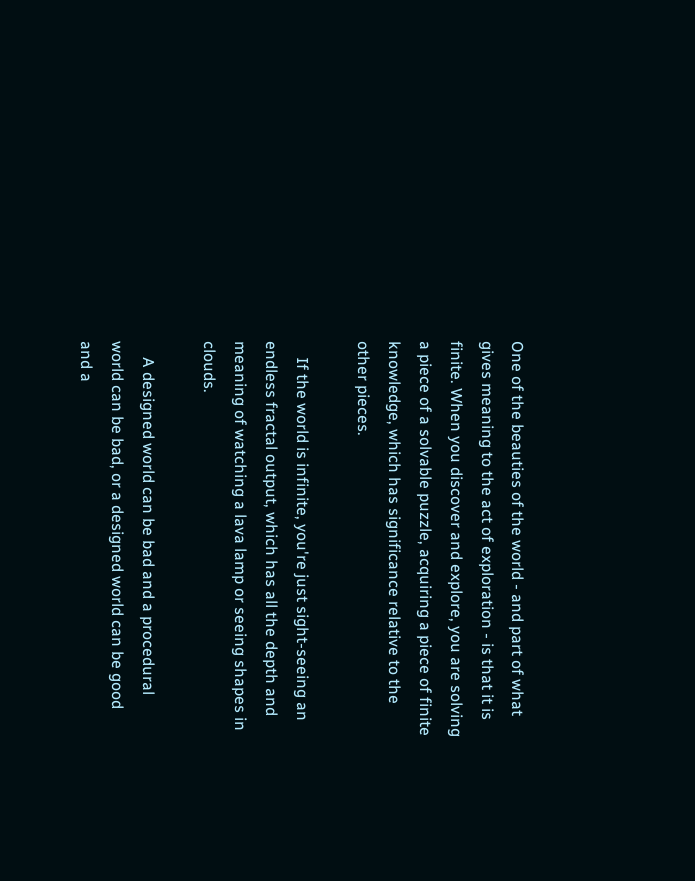One of the beauties of the world - and part of what gives meaning to the act of exploration - is that it is finite. When you discover and explore, you are solving a piece of a solvable puzzle, acquiring a piece of finite knowledge, which has significance relative to the other pieces.

    If the world is infinite, you're just sight-seeing an endless fractal output, which has all the depth and meaning of watching a lava lamp or seeing shapes in clouds.

    A designed world can be bad and a procedural world can be bad, or a designed world can be good and a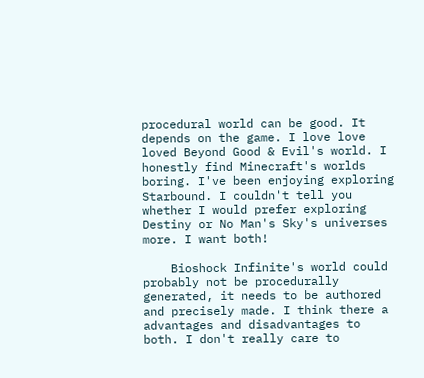procedural world can be good. It depends on the game. I love love loved Beyond Good & Evil's world. I honestly find Minecraft's worlds boring. I've been enjoying exploring Starbound. I couldn't tell you whether I would prefer exploring Destiny or No Man's Sky's universes more. I want both!

    Bioshock Infinite's world could probably not be procedurally generated, it needs to be authored and precisely made. I think there a advantages and disadvantages to both. I don't really care to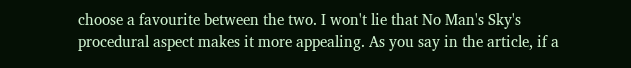choose a favourite between the two. I won't lie that No Man's Sky's procedural aspect makes it more appealing. As you say in the article, if a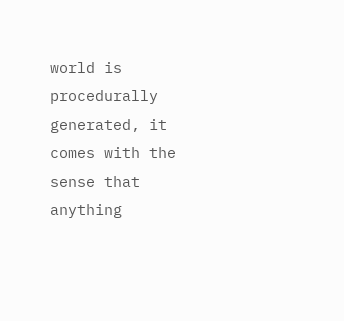world is procedurally generated, it comes with the sense that anything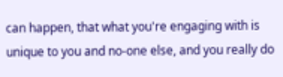can happen, that what you're engaging with is unique to you and no-one else, and you really do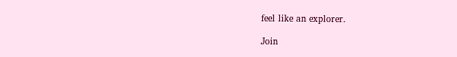feel like an explorer.

Join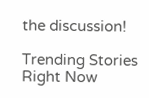the discussion!

Trending Stories Right Now